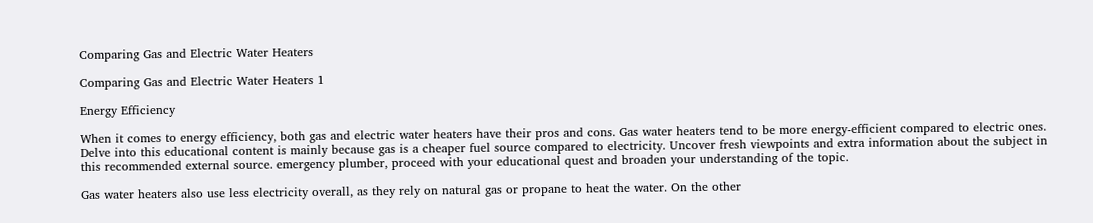Comparing Gas and Electric Water Heaters

Comparing Gas and Electric Water Heaters 1

Energy Efficiency

When it comes to energy efficiency, both gas and electric water heaters have their pros and cons. Gas water heaters tend to be more energy-efficient compared to electric ones. Delve into this educational content is mainly because gas is a cheaper fuel source compared to electricity. Uncover fresh viewpoints and extra information about the subject in this recommended external source. emergency plumber, proceed with your educational quest and broaden your understanding of the topic.

Gas water heaters also use less electricity overall, as they rely on natural gas or propane to heat the water. On the other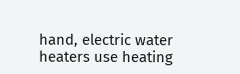hand, electric water heaters use heating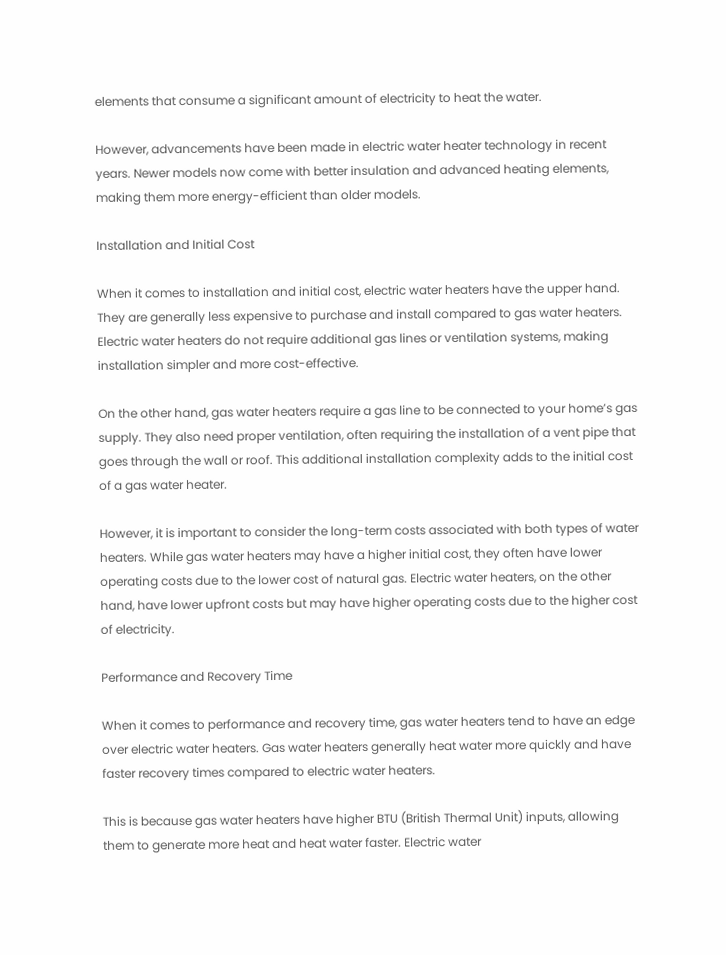elements that consume a significant amount of electricity to heat the water.

However, advancements have been made in electric water heater technology in recent years. Newer models now come with better insulation and advanced heating elements, making them more energy-efficient than older models.

Installation and Initial Cost

When it comes to installation and initial cost, electric water heaters have the upper hand. They are generally less expensive to purchase and install compared to gas water heaters. Electric water heaters do not require additional gas lines or ventilation systems, making installation simpler and more cost-effective.

On the other hand, gas water heaters require a gas line to be connected to your home’s gas supply. They also need proper ventilation, often requiring the installation of a vent pipe that goes through the wall or roof. This additional installation complexity adds to the initial cost of a gas water heater.

However, it is important to consider the long-term costs associated with both types of water heaters. While gas water heaters may have a higher initial cost, they often have lower operating costs due to the lower cost of natural gas. Electric water heaters, on the other hand, have lower upfront costs but may have higher operating costs due to the higher cost of electricity.

Performance and Recovery Time

When it comes to performance and recovery time, gas water heaters tend to have an edge over electric water heaters. Gas water heaters generally heat water more quickly and have faster recovery times compared to electric water heaters.

This is because gas water heaters have higher BTU (British Thermal Unit) inputs, allowing them to generate more heat and heat water faster. Electric water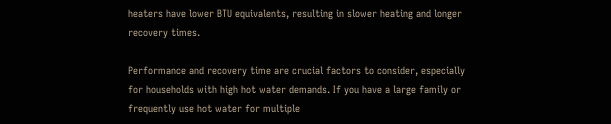heaters have lower BTU equivalents, resulting in slower heating and longer recovery times.

Performance and recovery time are crucial factors to consider, especially for households with high hot water demands. If you have a large family or frequently use hot water for multiple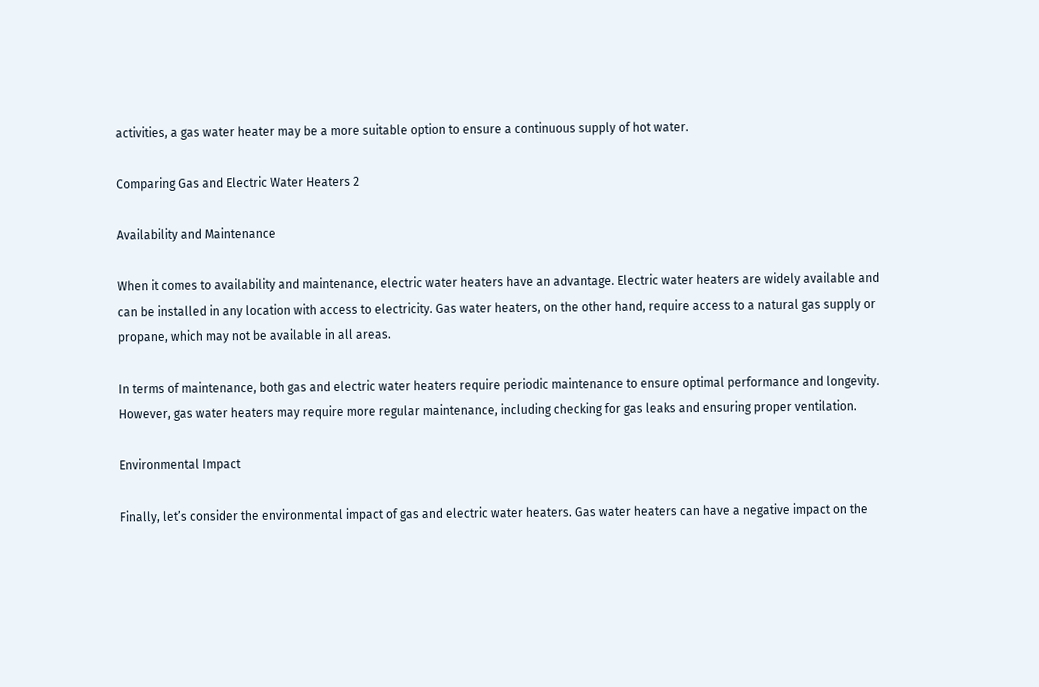activities, a gas water heater may be a more suitable option to ensure a continuous supply of hot water.

Comparing Gas and Electric Water Heaters 2

Availability and Maintenance

When it comes to availability and maintenance, electric water heaters have an advantage. Electric water heaters are widely available and can be installed in any location with access to electricity. Gas water heaters, on the other hand, require access to a natural gas supply or propane, which may not be available in all areas.

In terms of maintenance, both gas and electric water heaters require periodic maintenance to ensure optimal performance and longevity. However, gas water heaters may require more regular maintenance, including checking for gas leaks and ensuring proper ventilation.

Environmental Impact

Finally, let’s consider the environmental impact of gas and electric water heaters. Gas water heaters can have a negative impact on the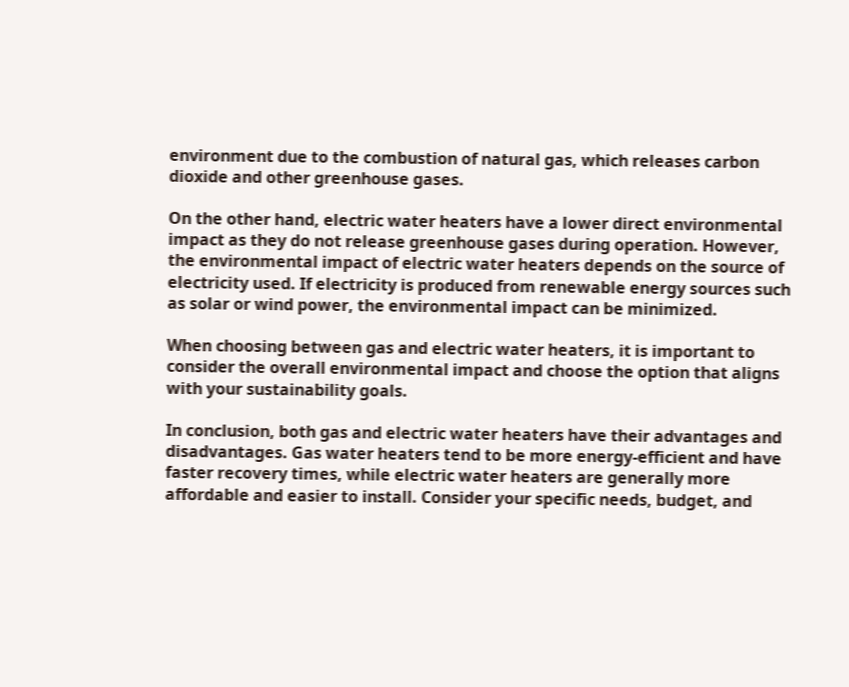environment due to the combustion of natural gas, which releases carbon dioxide and other greenhouse gases.

On the other hand, electric water heaters have a lower direct environmental impact as they do not release greenhouse gases during operation. However, the environmental impact of electric water heaters depends on the source of electricity used. If electricity is produced from renewable energy sources such as solar or wind power, the environmental impact can be minimized.

When choosing between gas and electric water heaters, it is important to consider the overall environmental impact and choose the option that aligns with your sustainability goals.

In conclusion, both gas and electric water heaters have their advantages and disadvantages. Gas water heaters tend to be more energy-efficient and have faster recovery times, while electric water heaters are generally more affordable and easier to install. Consider your specific needs, budget, and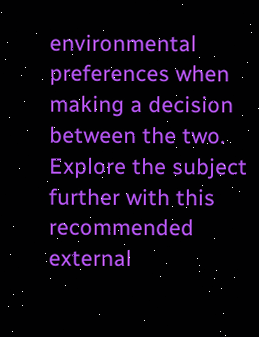environmental preferences when making a decision between the two. Explore the subject further with this recommended external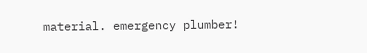material. emergency plumber!